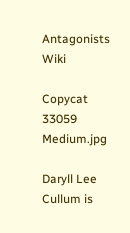Antagonists Wiki

Copycat 33059 Medium.jpg

Daryll Lee Cullum is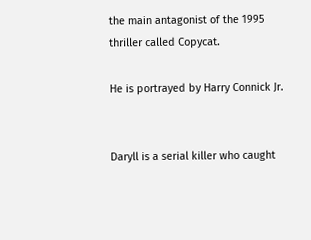the main antagonist of the 1995 thriller called Copycat.

He is portrayed by Harry Connick Jr.


Daryll is a serial killer who caught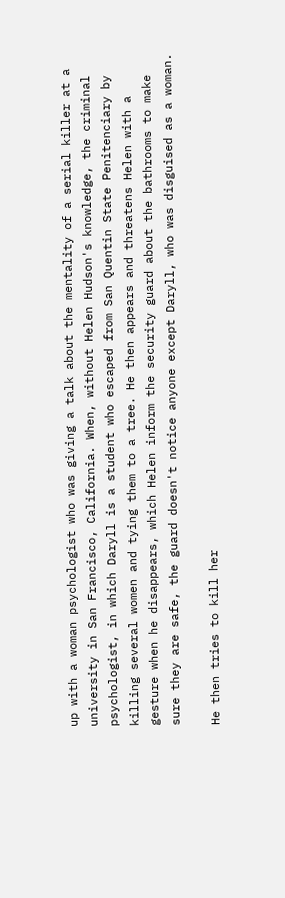up with a woman psychologist who was giving a talk about the mentality of a serial killer at a university in San Francisco, California. When, without Helen Hudson's knowledge, the criminal psychologist, in which Daryll is a student who escaped from San Quentin State Penitenciary by killing several women and tying them to a tree. He then appears and threatens Helen with a gesture when he disappears, which Helen inform the security guard about the bathrooms to make sure they are safe, the guard doesn't notice anyone except Daryll, who was disguised as a woman.

He then tries to kill her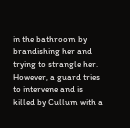in the bathroom by brandishing her and trying to strangle her. However, a guard tries to intervene and is killed by Cullum with a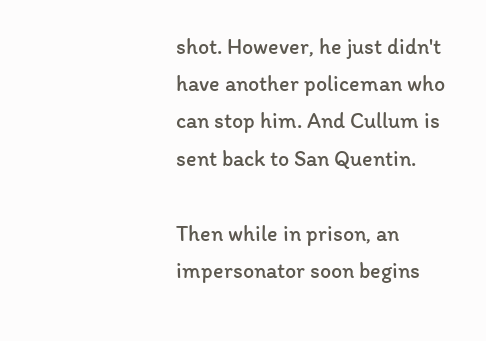shot. However, he just didn't have another policeman who can stop him. And Cullum is sent back to San Quentin.

Then while in prison, an impersonator soon begins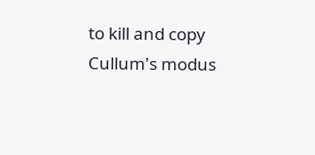to kill and copy Cullum's modus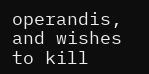operandis, and wishes to kill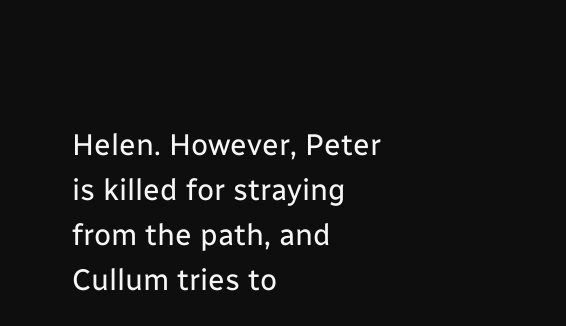Helen. However, Peter is killed for straying from the path, and Cullum tries to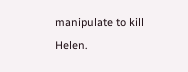manipulate to kill Helen.